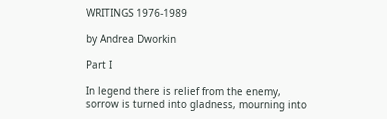WRITINGS 1976-1989

by Andrea Dworkin

Part I

In legend there is relief from the enemy,
sorrow is turned into gladness, mourning into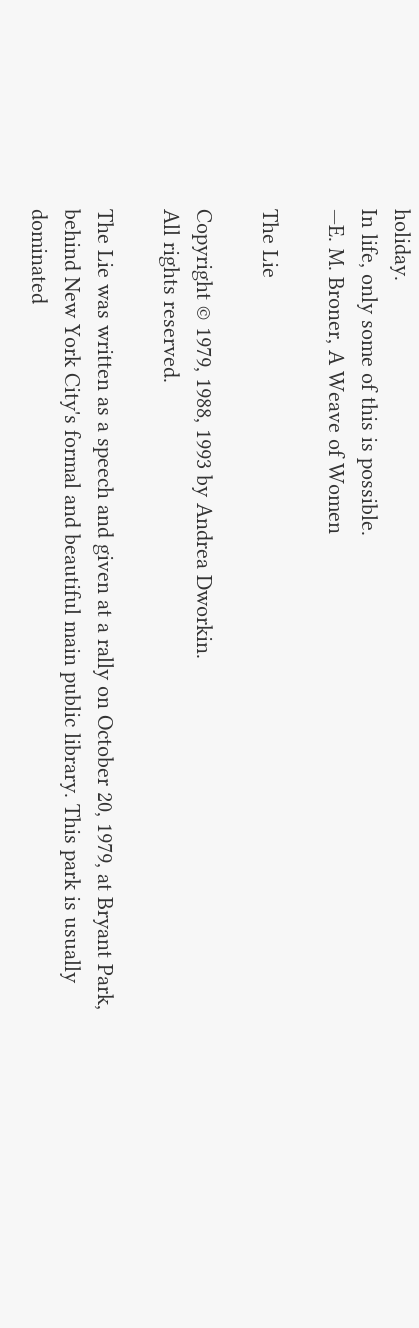holiday.
In life, only some of this is possible.
—E. M. Broner, A Weave of Women

The Lie

Copyright © 1979, 1988, 1993 by Andrea Dworkin.
All rights reserved.

The Lie was written as a speech and given at a rally on October 20, 1979, at Bryant Park, behind New York City's formal and beautiful main public library. This park is usually dominated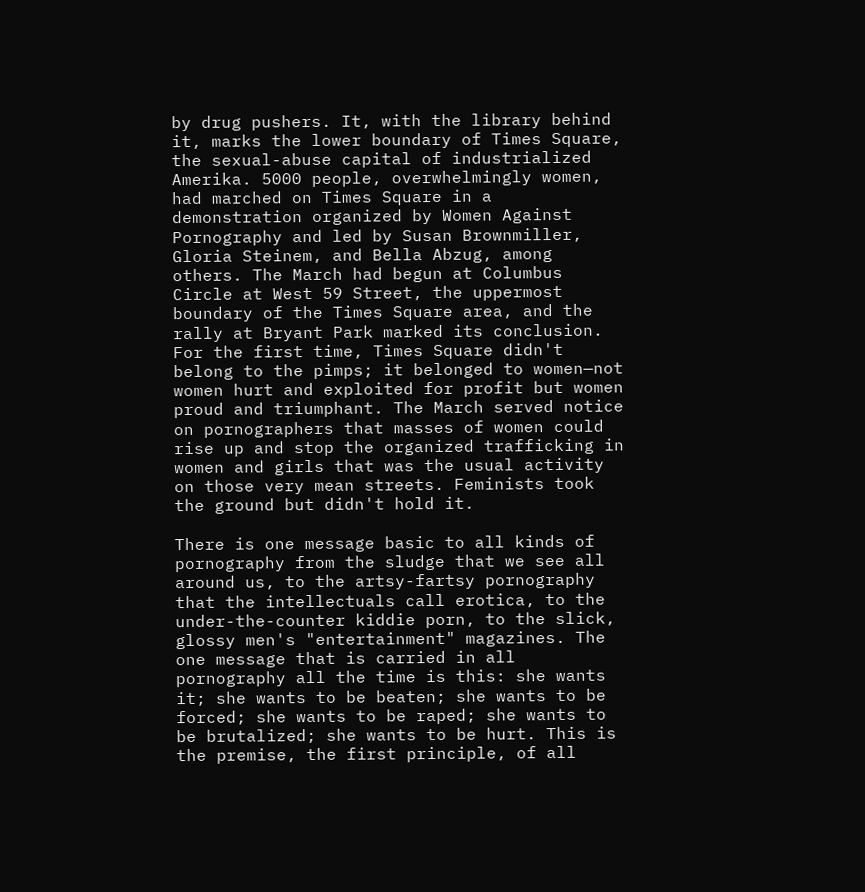by drug pushers. It, with the library behind it, marks the lower boundary of Times Square, the sexual-abuse capital of industrialized Amerika. 5000 people, overwhelmingly women, had marched on Times Square in a demonstration organized by Women Against Pornography and led by Susan Brownmiller, Gloria Steinem, and Bella Abzug, among others. The March had begun at Columbus Circle at West 59 Street, the uppermost boundary of the Times Square area, and the rally at Bryant Park marked its conclusion. For the first time, Times Square didn't belong to the pimps; it belonged to women—not women hurt and exploited for profit but women proud and triumphant. The March served notice on pornographers that masses of women could rise up and stop the organized trafficking in women and girls that was the usual activity on those very mean streets. Feminists took the ground but didn't hold it.

There is one message basic to all kinds of pornography from the sludge that we see all around us, to the artsy-fartsy pornography that the intellectuals call erotica, to the under-the-counter kiddie porn, to the slick, glossy men's "entertainment" magazines. The one message that is carried in all pornography all the time is this: she wants it; she wants to be beaten; she wants to be forced; she wants to be raped; she wants to be brutalized; she wants to be hurt. This is the premise, the first principle, of all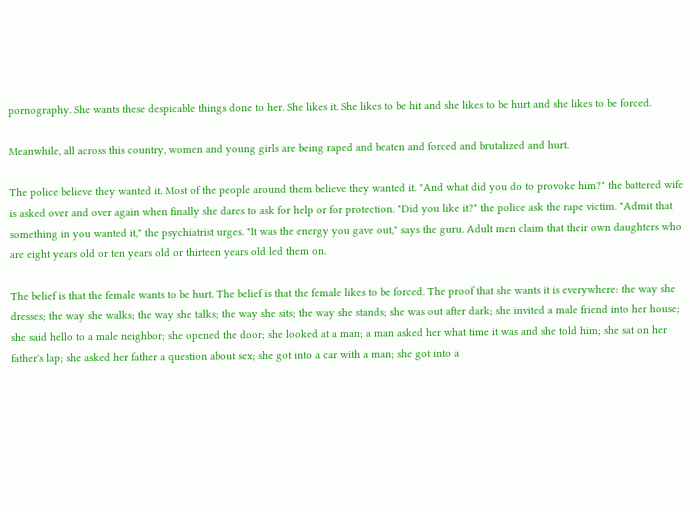pornography. She wants these despicable things done to her. She likes it. She likes to be hit and she likes to be hurt and she likes to be forced.

Meanwhile, all across this country, women and young girls are being raped and beaten and forced and brutalized and hurt.

The police believe they wanted it. Most of the people around them believe they wanted it. "And what did you do to provoke him?" the battered wife is asked over and over again when finally she dares to ask for help or for protection. "Did you like it?" the police ask the rape victim. "Admit that something in you wanted it," the psychiatrist urges. "It was the energy you gave out," says the guru. Adult men claim that their own daughters who are eight years old or ten years old or thirteen years old led them on.

The belief is that the female wants to be hurt. The belief is that the female likes to be forced. The proof that she wants it is everywhere: the way she dresses; the way she walks; the way she talks; the way she sits; the way she stands; she was out after dark; she invited a male friend into her house; she said hello to a male neighbor; she opened the door; she looked at a man; a man asked her what time it was and she told him; she sat on her father's lap; she asked her father a question about sex; she got into a car with a man; she got into a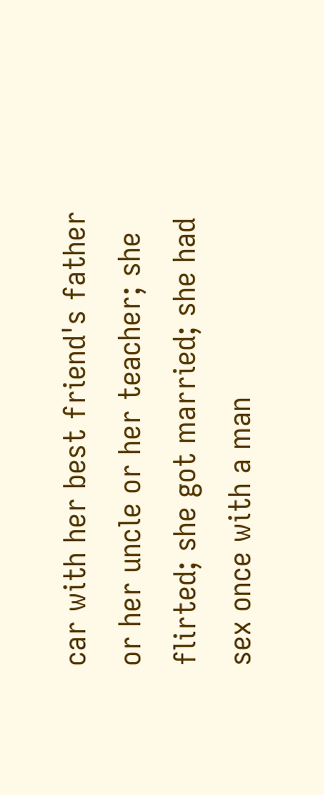car with her best friend's father or her uncle or her teacher; she flirted; she got married; she had sex once with a man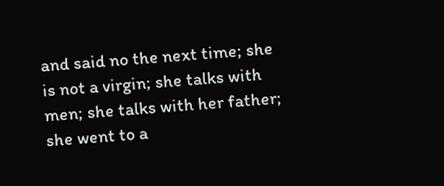and said no the next time; she is not a virgin; she talks with men; she talks with her father; she went to a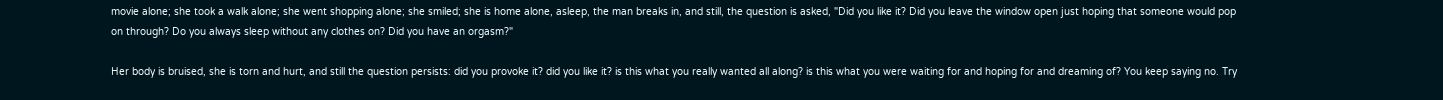movie alone; she took a walk alone; she went shopping alone; she smiled; she is home alone, asleep, the man breaks in, and still, the question is asked, "Did you like it? Did you leave the window open just hoping that someone would pop on through? Do you always sleep without any clothes on? Did you have an orgasm?"

Her body is bruised, she is torn and hurt, and still the question persists: did you provoke it? did you like it? is this what you really wanted all along? is this what you were waiting for and hoping for and dreaming of? You keep saying no. Try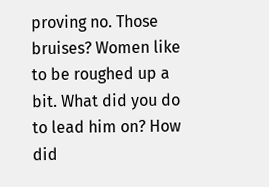proving no. Those bruises? Women like to be roughed up a bit. What did you do to lead him on? How did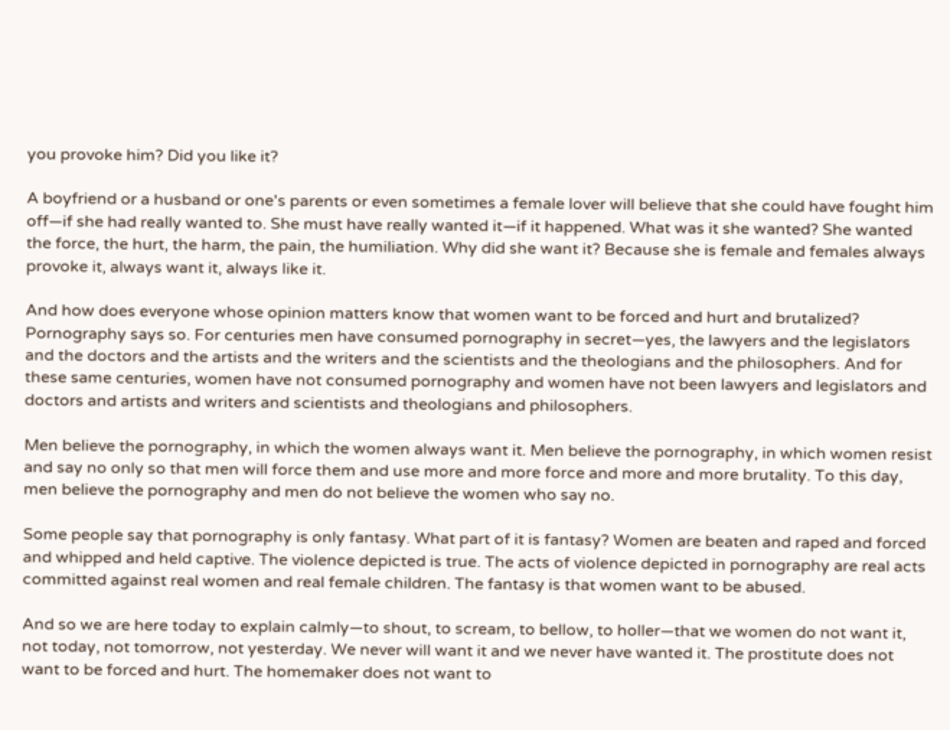you provoke him? Did you like it?

A boyfriend or a husband or one's parents or even sometimes a female lover will believe that she could have fought him off—if she had really wanted to. She must have really wanted it—if it happened. What was it she wanted? She wanted the force, the hurt, the harm, the pain, the humiliation. Why did she want it? Because she is female and females always provoke it, always want it, always like it.

And how does everyone whose opinion matters know that women want to be forced and hurt and brutalized? Pornography says so. For centuries men have consumed pornography in secret—yes, the lawyers and the legislators and the doctors and the artists and the writers and the scientists and the theologians and the philosophers. And for these same centuries, women have not consumed pornography and women have not been lawyers and legislators and doctors and artists and writers and scientists and theologians and philosophers.

Men believe the pornography, in which the women always want it. Men believe the pornography, in which women resist and say no only so that men will force them and use more and more force and more and more brutality. To this day, men believe the pornography and men do not believe the women who say no.

Some people say that pornography is only fantasy. What part of it is fantasy? Women are beaten and raped and forced and whipped and held captive. The violence depicted is true. The acts of violence depicted in pornography are real acts committed against real women and real female children. The fantasy is that women want to be abused.

And so we are here today to explain calmly—to shout, to scream, to bellow, to holler—that we women do not want it, not today, not tomorrow, not yesterday. We never will want it and we never have wanted it. The prostitute does not want to be forced and hurt. The homemaker does not want to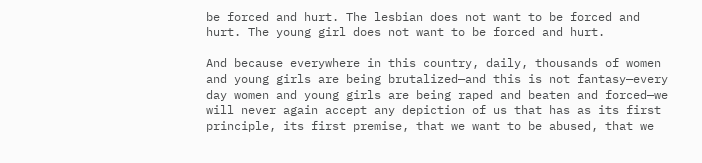be forced and hurt. The lesbian does not want to be forced and hurt. The young girl does not want to be forced and hurt.

And because everywhere in this country, daily, thousands of women and young girls are being brutalized—and this is not fantasy—every day women and young girls are being raped and beaten and forced—we will never again accept any depiction of us that has as its first principle, its first premise, that we want to be abused, that we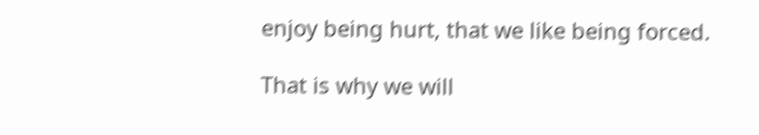enjoy being hurt, that we like being forced.

That is why we will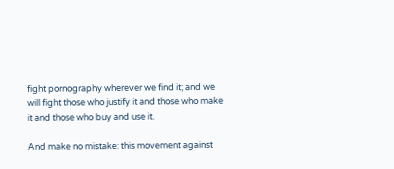fight pornography wherever we find it; and we will fight those who justify it and those who make it and those who buy and use it.

And make no mistake: this movement against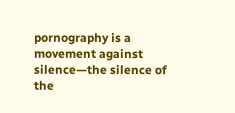pornography is a movement against silence—the silence of the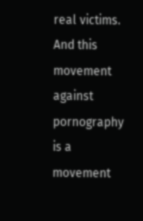real victims. And this movement against pornography is a movement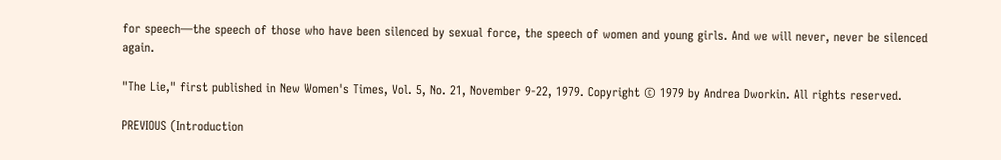for speech—the speech of those who have been silenced by sexual force, the speech of women and young girls. And we will never, never be silenced again.

"The Lie," first published in New Women's Times, Vol. 5, No. 21, November 9-22, 1979. Copyright © 1979 by Andrea Dworkin. All rights reserved.

PREVIOUS (Introduction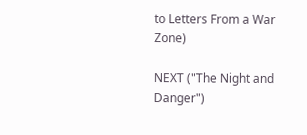to Letters From a War Zone)

NEXT ("The Night and Danger")